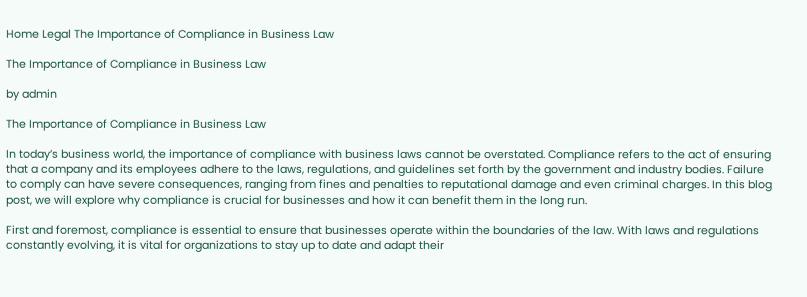Home Legal The Importance of Compliance in Business Law

The Importance of Compliance in Business Law

by admin

The Importance of Compliance in Business Law

In today’s business world, the importance of compliance with business laws cannot be overstated. Compliance refers to the act of ensuring that a company and its employees adhere to the laws, regulations, and guidelines set forth by the government and industry bodies. Failure to comply can have severe consequences, ranging from fines and penalties to reputational damage and even criminal charges. In this blog post, we will explore why compliance is crucial for businesses and how it can benefit them in the long run.

First and foremost, compliance is essential to ensure that businesses operate within the boundaries of the law. With laws and regulations constantly evolving, it is vital for organizations to stay up to date and adapt their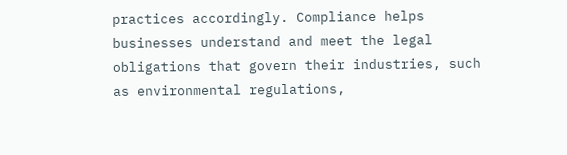practices accordingly. Compliance helps businesses understand and meet the legal obligations that govern their industries, such as environmental regulations,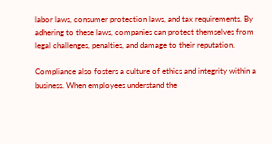labor laws, consumer protection laws, and tax requirements. By adhering to these laws, companies can protect themselves from legal challenges, penalties, and damage to their reputation.

Compliance also fosters a culture of ethics and integrity within a business. When employees understand the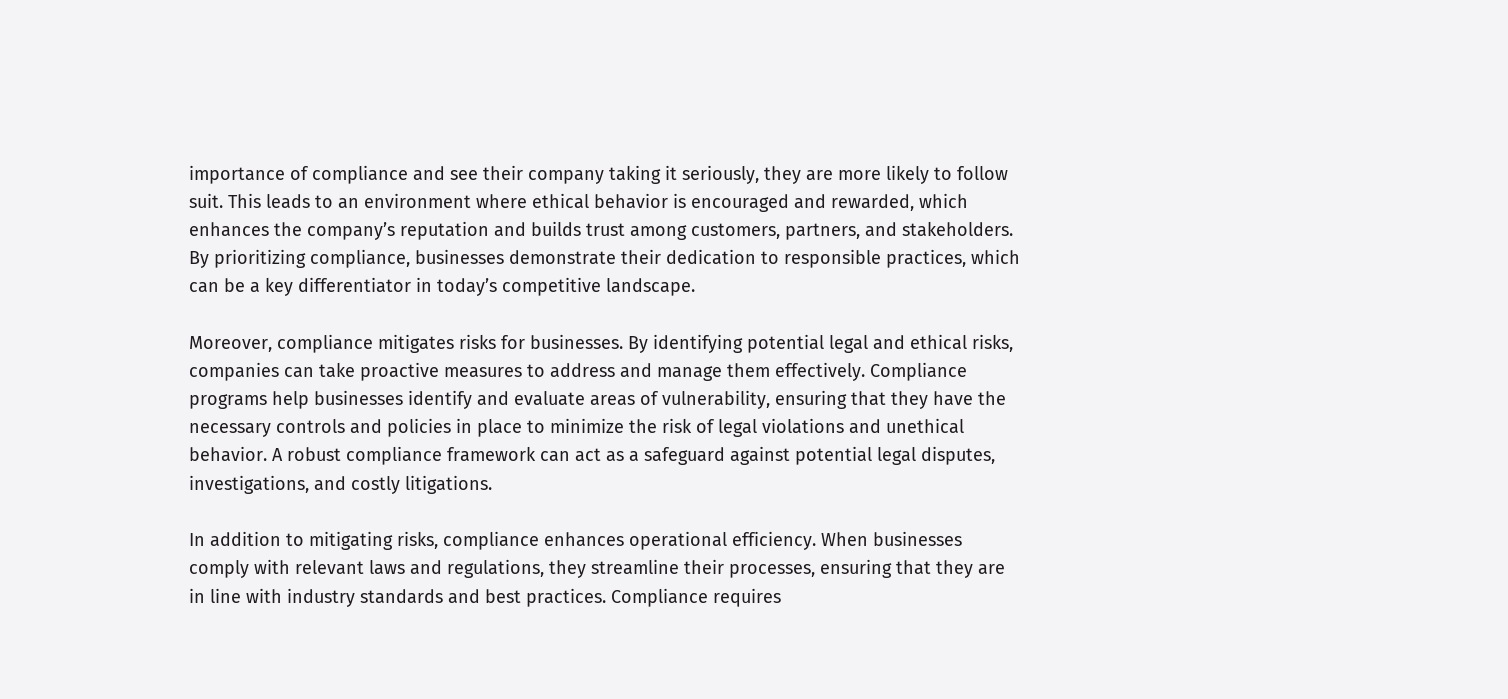importance of compliance and see their company taking it seriously, they are more likely to follow suit. This leads to an environment where ethical behavior is encouraged and rewarded, which enhances the company’s reputation and builds trust among customers, partners, and stakeholders. By prioritizing compliance, businesses demonstrate their dedication to responsible practices, which can be a key differentiator in today’s competitive landscape.

Moreover, compliance mitigates risks for businesses. By identifying potential legal and ethical risks, companies can take proactive measures to address and manage them effectively. Compliance programs help businesses identify and evaluate areas of vulnerability, ensuring that they have the necessary controls and policies in place to minimize the risk of legal violations and unethical behavior. A robust compliance framework can act as a safeguard against potential legal disputes, investigations, and costly litigations.

In addition to mitigating risks, compliance enhances operational efficiency. When businesses comply with relevant laws and regulations, they streamline their processes, ensuring that they are in line with industry standards and best practices. Compliance requires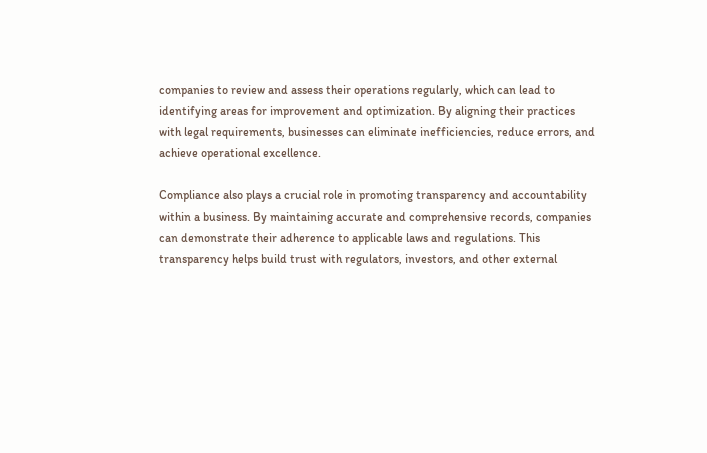companies to review and assess their operations regularly, which can lead to identifying areas for improvement and optimization. By aligning their practices with legal requirements, businesses can eliminate inefficiencies, reduce errors, and achieve operational excellence.

Compliance also plays a crucial role in promoting transparency and accountability within a business. By maintaining accurate and comprehensive records, companies can demonstrate their adherence to applicable laws and regulations. This transparency helps build trust with regulators, investors, and other external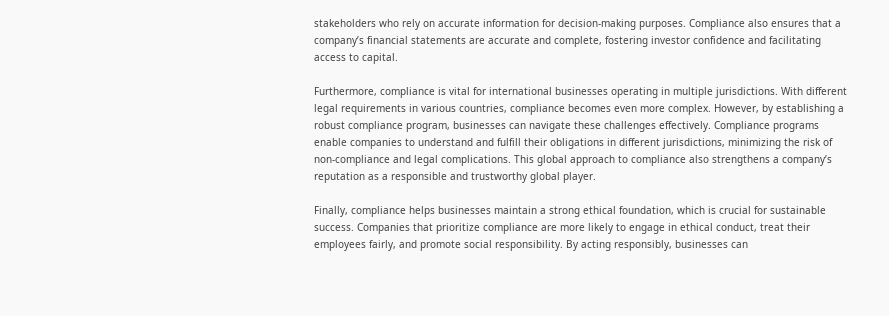stakeholders who rely on accurate information for decision-making purposes. Compliance also ensures that a company’s financial statements are accurate and complete, fostering investor confidence and facilitating access to capital.

Furthermore, compliance is vital for international businesses operating in multiple jurisdictions. With different legal requirements in various countries, compliance becomes even more complex. However, by establishing a robust compliance program, businesses can navigate these challenges effectively. Compliance programs enable companies to understand and fulfill their obligations in different jurisdictions, minimizing the risk of non-compliance and legal complications. This global approach to compliance also strengthens a company’s reputation as a responsible and trustworthy global player.

Finally, compliance helps businesses maintain a strong ethical foundation, which is crucial for sustainable success. Companies that prioritize compliance are more likely to engage in ethical conduct, treat their employees fairly, and promote social responsibility. By acting responsibly, businesses can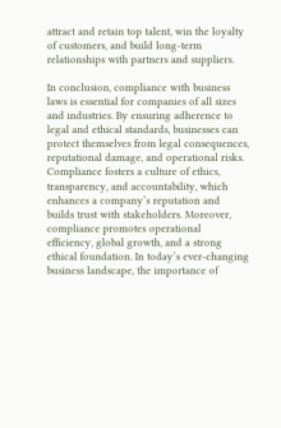attract and retain top talent, win the loyalty of customers, and build long-term relationships with partners and suppliers.

In conclusion, compliance with business laws is essential for companies of all sizes and industries. By ensuring adherence to legal and ethical standards, businesses can protect themselves from legal consequences, reputational damage, and operational risks. Compliance fosters a culture of ethics, transparency, and accountability, which enhances a company’s reputation and builds trust with stakeholders. Moreover, compliance promotes operational efficiency, global growth, and a strong ethical foundation. In today’s ever-changing business landscape, the importance of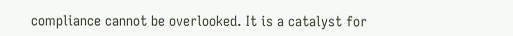compliance cannot be overlooked. It is a catalyst for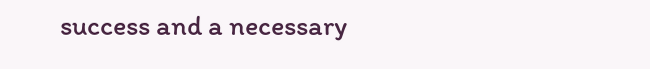success and a necessary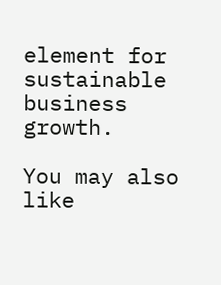element for sustainable business growth.

You may also like